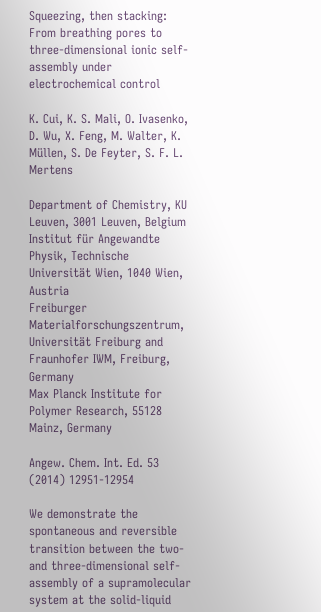Squeezing, then stacking: From breathing pores to three-dimensional ionic self-assembly under electrochemical control

K. Cui, K. S. Mali, O. Ivasenko, D. Wu, X. Feng, M. Walter, K. Müllen, S. De Feyter, S. F. L. Mertens

Department of Chemistry, KU Leuven, 3001 Leuven, Belgium
Institut für Angewandte Physik, Technische Universität Wien, 1040 Wien, Austria
Freiburger Materialforschungszentrum, Universität Freiburg and Fraunhofer IWM, Freiburg, Germany
Max Planck Institute for Polymer Research, 55128 Mainz, Germany

Angew. Chem. Int. Ed. 53 (2014) 12951-12954

We demonstrate the spontaneous and reversible transition between the two- and three-dimensional self-assembly of a supramolecular system at the solid-liquid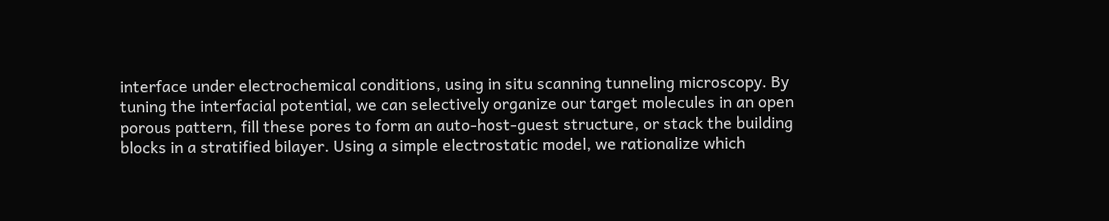interface under electrochemical conditions, using in situ scanning tunneling microscopy. By tuning the interfacial potential, we can selectively organize our target molecules in an open porous pattern, fill these pores to form an auto-host-guest structure, or stack the building blocks in a stratified bilayer. Using a simple electrostatic model, we rationalize which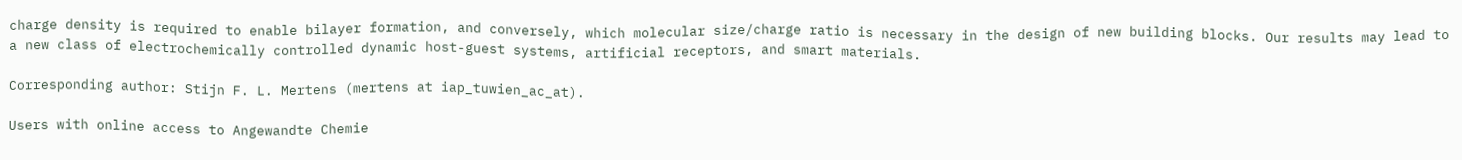charge density is required to enable bilayer formation, and conversely, which molecular size/charge ratio is necessary in the design of new building blocks. Our results may lead to a new class of electrochemically controlled dynamic host-guest systems, artificial receptors, and smart materials.

Corresponding author: Stijn F. L. Mertens (mertens at iap_tuwien_ac_at).

Users with online access to Angewandte Chemie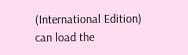(International Edition) can load the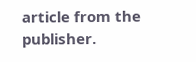article from the publisher.